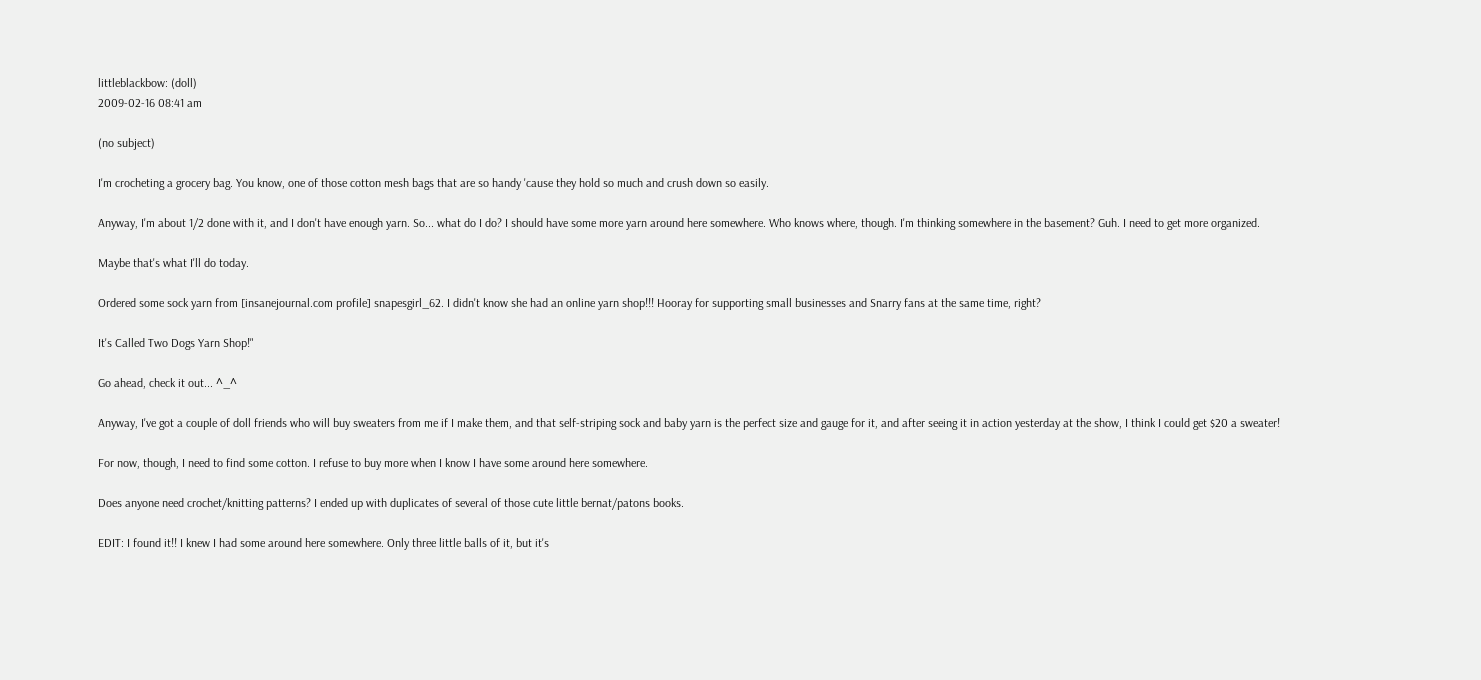littleblackbow: (doll)
2009-02-16 08:41 am

(no subject)

I'm crocheting a grocery bag. You know, one of those cotton mesh bags that are so handy 'cause they hold so much and crush down so easily.

Anyway, I'm about 1/2 done with it, and I don't have enough yarn. So... what do I do? I should have some more yarn around here somewhere. Who knows where, though. I'm thinking somewhere in the basement? Guh. I need to get more organized.

Maybe that's what I'll do today.

Ordered some sock yarn from [insanejournal.com profile] snapesgirl_62. I didn't know she had an online yarn shop!!! Hooray for supporting small businesses and Snarry fans at the same time, right?

It's Called Two Dogs Yarn Shop!"

Go ahead, check it out... ^_^

Anyway, I've got a couple of doll friends who will buy sweaters from me if I make them, and that self-striping sock and baby yarn is the perfect size and gauge for it, and after seeing it in action yesterday at the show, I think I could get $20 a sweater!

For now, though, I need to find some cotton. I refuse to buy more when I know I have some around here somewhere.

Does anyone need crochet/knitting patterns? I ended up with duplicates of several of those cute little bernat/patons books.

EDIT: I found it!! I knew I had some around here somewhere. Only three little balls of it, but it's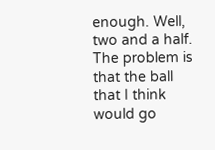enough. Well, two and a half. The problem is that the ball that I think would go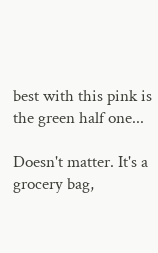best with this pink is the green half one...

Doesn't matter. It's a grocery bag,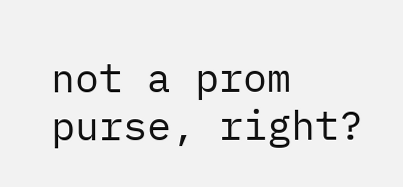not a prom purse, right?